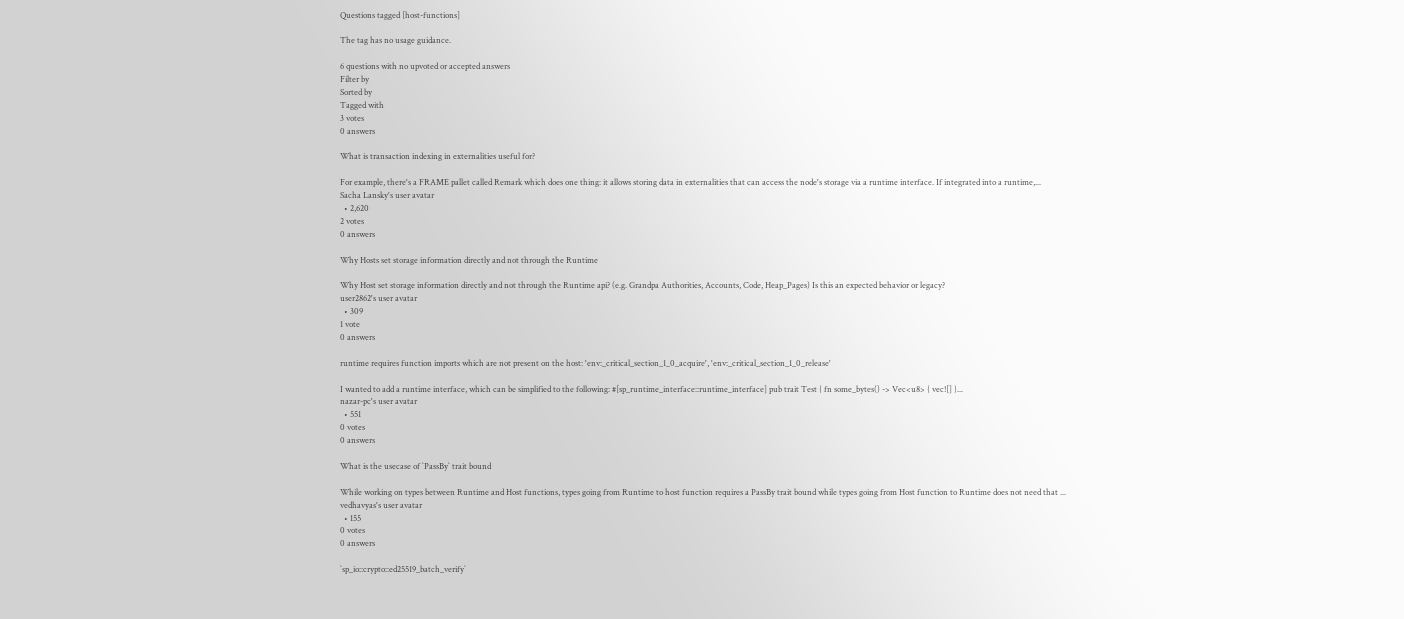Questions tagged [host-functions]

The tag has no usage guidance.

6 questions with no upvoted or accepted answers
Filter by
Sorted by
Tagged with
3 votes
0 answers

What is transaction indexing in externalities useful for?

For example, there's a FRAME pallet called Remark which does one thing: it allows storing data in externalities that can access the node's storage via a runtime interface. If integrated into a runtime,...
Sacha Lansky's user avatar
  • 2,620
2 votes
0 answers

Why Hosts set storage information directly and not through the Runtime

Why Host set storage information directly and not through the Runtime api? (e.g. Grandpa Authorities, Accounts, Code, Heap_Pages) Is this an expected behavior or legacy?
user2862's user avatar
  • 309
1 vote
0 answers

runtime requires function imports which are not present on the host: 'env:_critical_section_1_0_acquire', 'env:_critical_section_1_0_release'

I wanted to add a runtime interface, which can be simplified to the following: #[sp_runtime_interface::runtime_interface] pub trait Test { fn some_bytes() -> Vec<u8> { vec![] }...
nazar-pc's user avatar
  • 551
0 votes
0 answers

What is the usecase of `PassBy` trait bound

While working on types between Runtime and Host functions, types going from Runtime to host function requires a PassBy trait bound while types going from Host function to Runtime does not need that ...
vedhavyas's user avatar
  • 155
0 votes
0 answers

`sp_io::crypto::ed25519_batch_verify`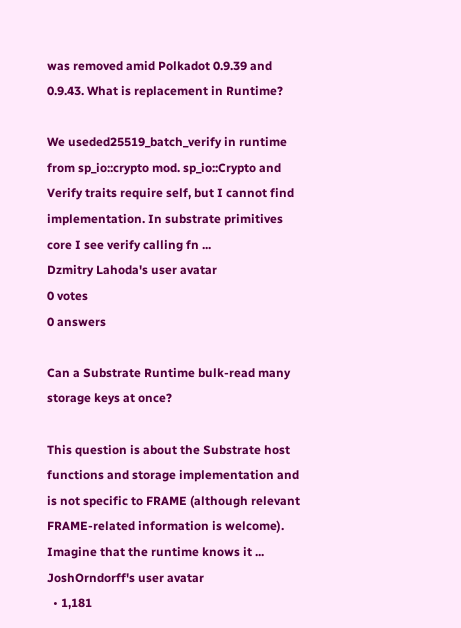was removed amid Polkadot 0.9.39 and 0.9.43. What is replacement in Runtime?

We useded25519_batch_verify in runtime from sp_io::crypto mod. sp_io::Crypto and Verify traits require self, but I cannot find implementation. In substrate primitives core I see verify calling fn ...
Dzmitry Lahoda's user avatar
0 votes
0 answers

Can a Substrate Runtime bulk-read many storage keys at once?

This question is about the Substrate host functions and storage implementation and is not specific to FRAME (although relevant FRAME-related information is welcome). Imagine that the runtime knows it ...
JoshOrndorff's user avatar
  • 1,181